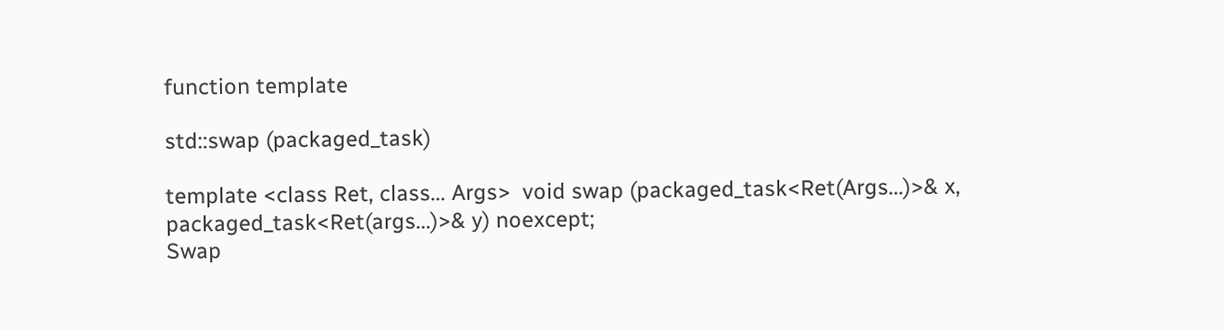function template

std::swap (packaged_task)

template <class Ret, class... Args>  void swap (packaged_task<Ret(Args...)>& x, packaged_task<Ret(args...)>& y) noexcept;
Swap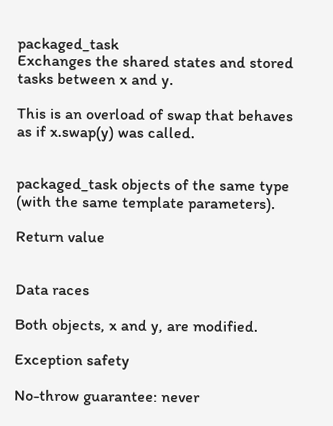packaged_task
Exchanges the shared states and stored tasks between x and y.

This is an overload of swap that behaves as if x.swap(y) was called.


packaged_task objects of the same type (with the same template parameters).

Return value


Data races

Both objects, x and y, are modified.

Exception safety

No-throw guarantee: never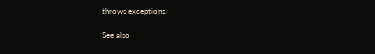throws exceptions.

See also